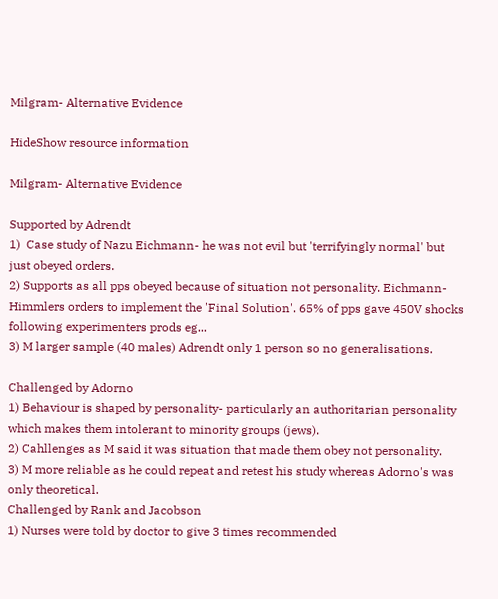Milgram- Alternative Evidence

HideShow resource information

Milgram- Alternative Evidence

Supported by Adrendt
1)  Case study of Nazu Eichmann- he was not evil but 'terrifyingly normal' but just obeyed orders.
2) Supports as all pps obeyed because of situation not personality. Eichmann- Himmlers orders to implement the 'Final Solution'. 65% of pps gave 450V shocks following experimenters prods eg...
3) M larger sample (40 males) Adrendt only 1 person so no generalisations.

Challenged by Adorno
1) Behaviour is shaped by personality- particularly an authoritarian personality which makes them intolerant to minority groups (jews).
2) Cahllenges as M said it was situation that made them obey not personality.
3) M more reliable as he could repeat and retest his study whereas Adorno's was only theoretical.
Challenged by Rank and Jacobson
1) Nurses were told by doctor to give 3 times recommended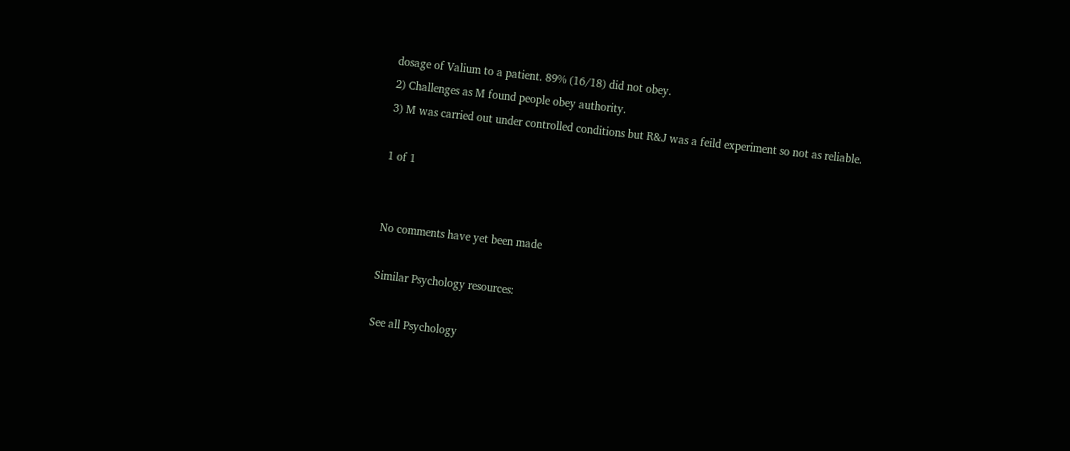dosage of Valium to a patient. 89% (16/18) did not obey.
2) Challenges as M found people obey authority.
3) M was carried out under controlled conditions but R&J was a feild experiment so not as reliable.

1 of 1


No comments have yet been made

Similar Psychology resources:

See all Psychology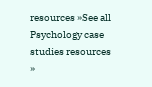resources »See all Psychology case studies resources »